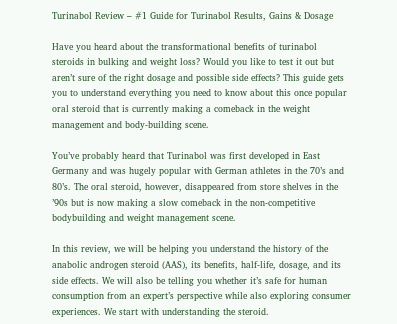Turinabol Review – #1 Guide for Turinabol Results, Gains & Dosage

Have you heard about the transformational benefits of turinabol steroids in bulking and weight loss? Would you like to test it out but aren’t sure of the right dosage and possible side effects? This guide gets you to understand everything you need to know about this once popular oral steroid that is currently making a comeback in the weight management and body-building scene.

You’ve probably heard that Turinabol was first developed in East Germany and was hugely popular with German athletes in the 70’s and 80’s. The oral steroid, however, disappeared from store shelves in the ’90s but is now making a slow comeback in the non-competitive bodybuilding and weight management scene.

In this review, we will be helping you understand the history of the anabolic androgen steroid (AAS), its benefits, half-life, dosage, and its side effects. We will also be telling you whether it’s safe for human consumption from an expert’s perspective while also exploring consumer experiences. We start with understanding the steroid.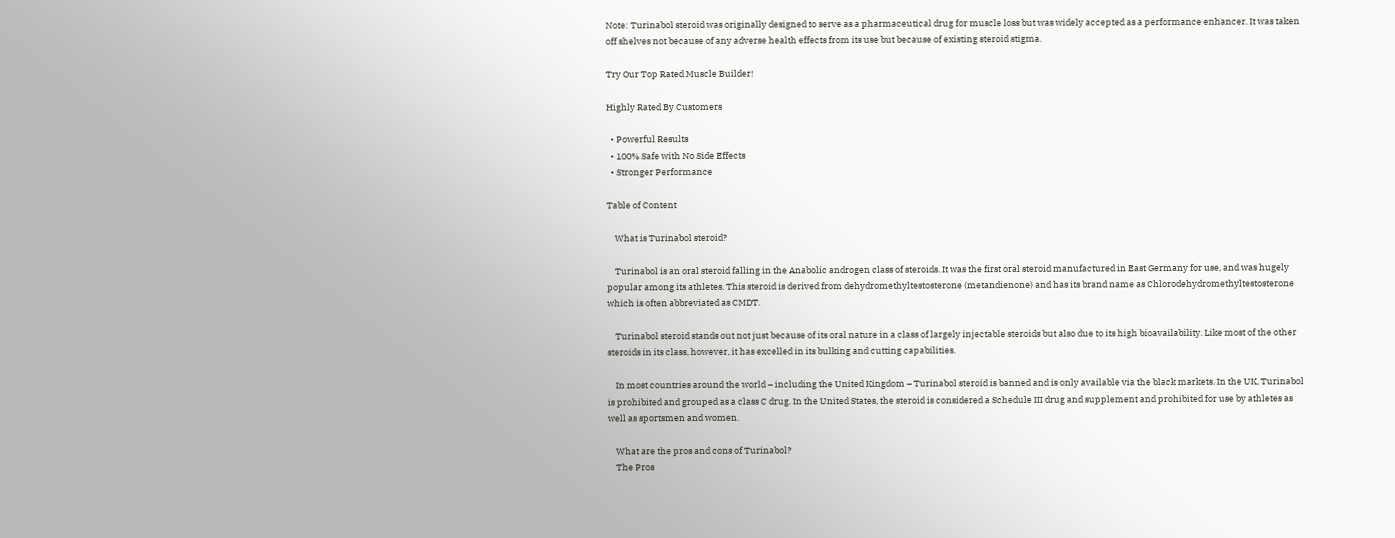Note: Turinabol steroid was originally designed to serve as a pharmaceutical drug for muscle loss but was widely accepted as a performance enhancer. It was taken off shelves not because of any adverse health effects from its use but because of existing steroid stigma.

Try Our Top Rated Muscle Builder!

Highly Rated By Customers

  • Powerful Results
  • 100% Safe with No Side Effects
  • Stronger Performance

Table of Content

    What is Turinabol steroid?

    Turinabol is an oral steroid falling in the Anabolic androgen class of steroids. It was the first oral steroid manufactured in East Germany for use, and was hugely popular among its athletes. This steroid is derived from dehydromethyltestosterone (metandienone) and has its brand name as Chlorodehydromethyltestosterone which is often abbreviated as CMDT.

    Turinabol steroid stands out not just because of its oral nature in a class of largely injectable steroids but also due to its high bioavailability. Like most of the other steroids in its class, however, it has excelled in its bulking and cutting capabilities.

    In most countries around the world – including the United Kingdom – Turinabol steroid is banned and is only available via the black markets. In the UK, Turinabol is prohibited and grouped as a class C drug. In the United States, the steroid is considered a Schedule III drug and supplement and prohibited for use by athletes as well as sportsmen and women.

    What are the pros and cons of Turinabol?
    The Pros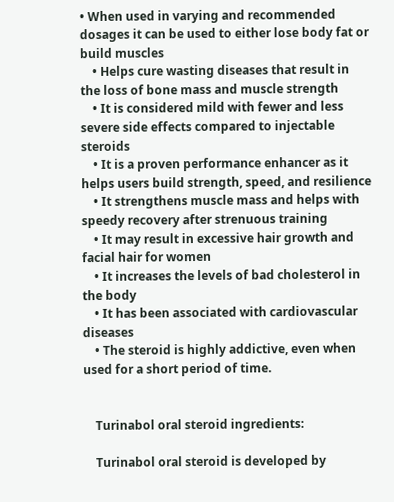• When used in varying and recommended dosages it can be used to either lose body fat or build muscles
    • Helps cure wasting diseases that result in the loss of bone mass and muscle strength
    • It is considered mild with fewer and less severe side effects compared to injectable steroids
    • It is a proven performance enhancer as it helps users build strength, speed, and resilience
    • It strengthens muscle mass and helps with speedy recovery after strenuous training
    • It may result in excessive hair growth and facial hair for women
    • It increases the levels of bad cholesterol in the body
    • It has been associated with cardiovascular diseases
    • The steroid is highly addictive, even when used for a short period of time.


    Turinabol oral steroid ingredients:

    Turinabol oral steroid is developed by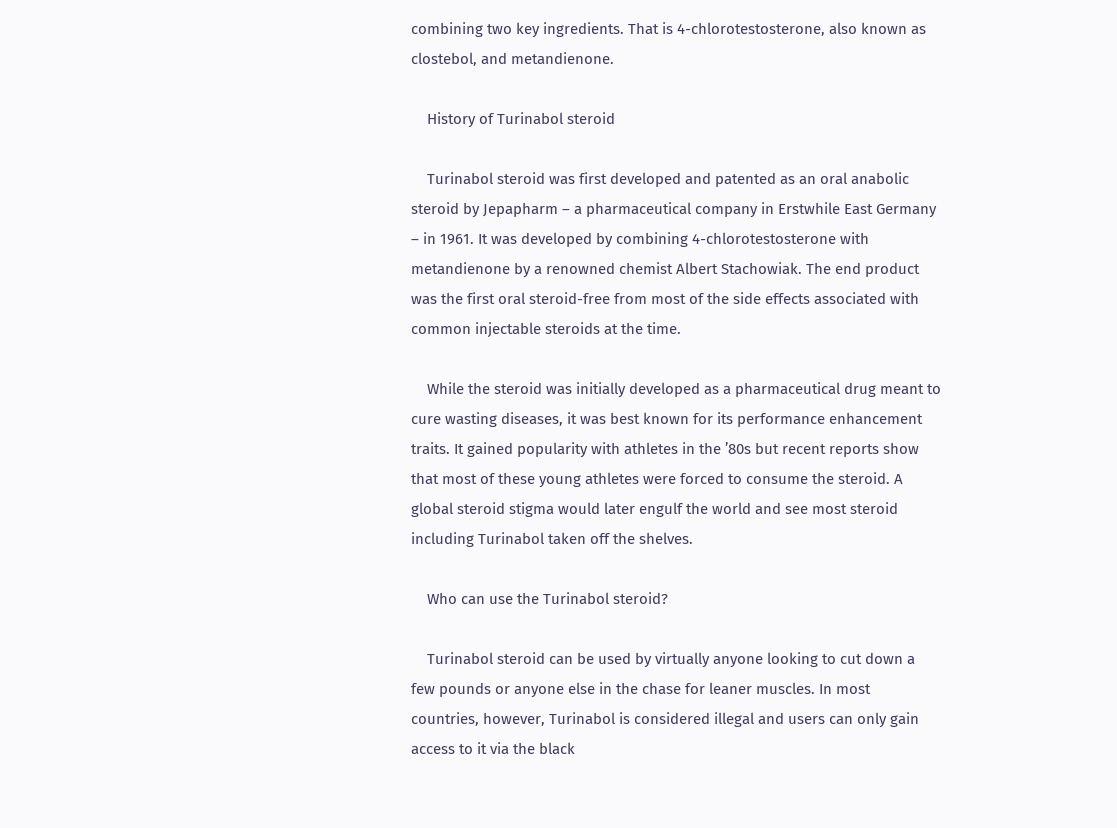combining two key ingredients. That is 4-chlorotestosterone, also known as clostebol, and metandienone.

    History of Turinabol steroid

    Turinabol steroid was first developed and patented as an oral anabolic steroid by Jepapharm – a pharmaceutical company in Erstwhile East Germany – in 1961. It was developed by combining 4-chlorotestosterone with metandienone by a renowned chemist Albert Stachowiak. The end product was the first oral steroid-free from most of the side effects associated with common injectable steroids at the time.

    While the steroid was initially developed as a pharmaceutical drug meant to cure wasting diseases, it was best known for its performance enhancement traits. It gained popularity with athletes in the ’80s but recent reports show that most of these young athletes were forced to consume the steroid. A global steroid stigma would later engulf the world and see most steroid including Turinabol taken off the shelves.

    Who can use the Turinabol steroid?

    Turinabol steroid can be used by virtually anyone looking to cut down a few pounds or anyone else in the chase for leaner muscles. In most countries, however, Turinabol is considered illegal and users can only gain access to it via the black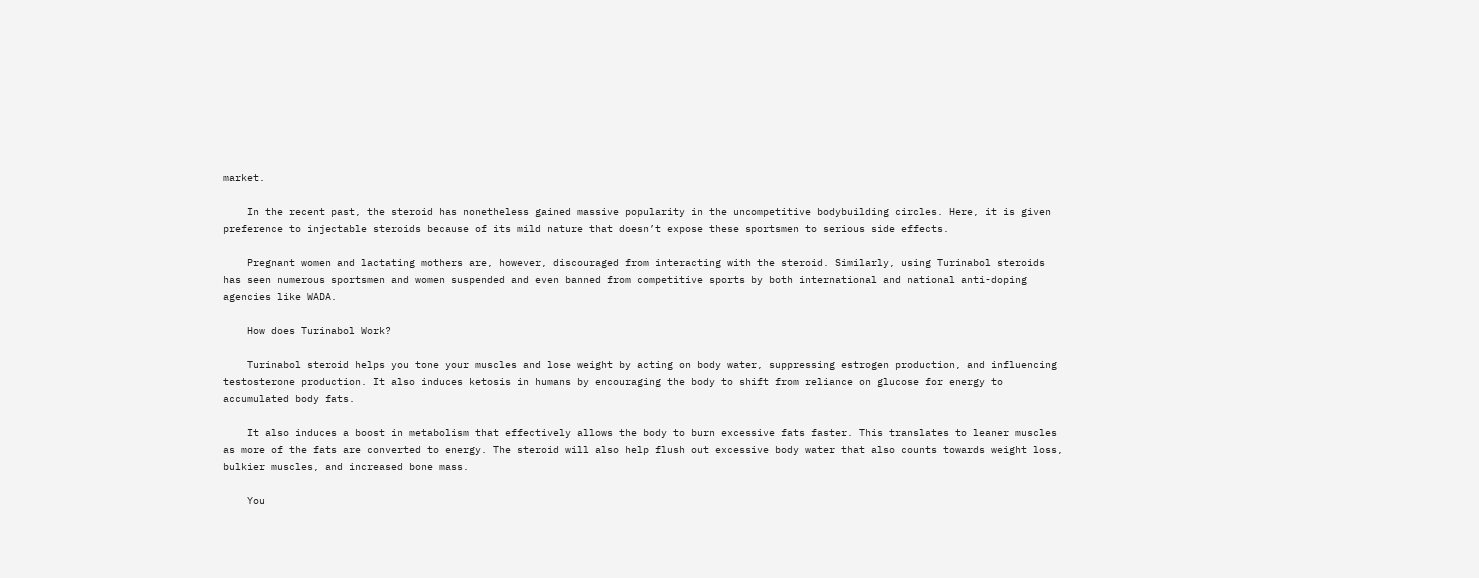market.

    In the recent past, the steroid has nonetheless gained massive popularity in the uncompetitive bodybuilding circles. Here, it is given preference to injectable steroids because of its mild nature that doesn’t expose these sportsmen to serious side effects.

    Pregnant women and lactating mothers are, however, discouraged from interacting with the steroid. Similarly, using Turinabol steroids has seen numerous sportsmen and women suspended and even banned from competitive sports by both international and national anti-doping agencies like WADA.

    How does Turinabol Work?

    Turinabol steroid helps you tone your muscles and lose weight by acting on body water, suppressing estrogen production, and influencing testosterone production. It also induces ketosis in humans by encouraging the body to shift from reliance on glucose for energy to accumulated body fats.

    It also induces a boost in metabolism that effectively allows the body to burn excessive fats faster. This translates to leaner muscles as more of the fats are converted to energy. The steroid will also help flush out excessive body water that also counts towards weight loss, bulkier muscles, and increased bone mass.

    You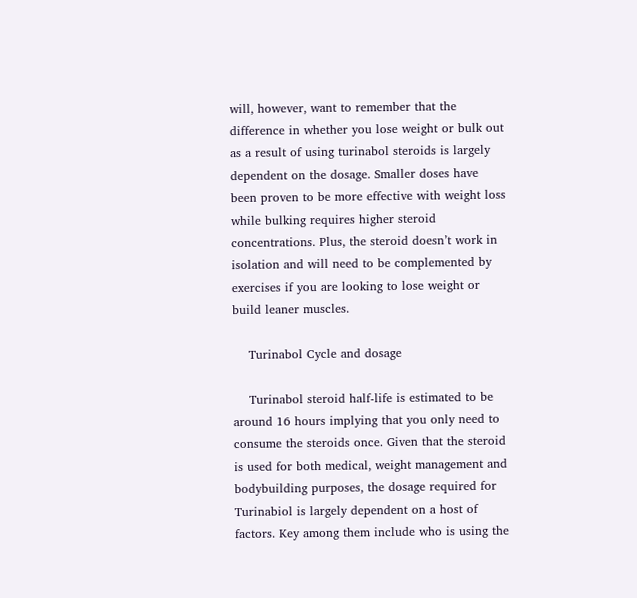will, however, want to remember that the difference in whether you lose weight or bulk out as a result of using turinabol steroids is largely dependent on the dosage. Smaller doses have been proven to be more effective with weight loss while bulking requires higher steroid concentrations. Plus, the steroid doesn’t work in isolation and will need to be complemented by exercises if you are looking to lose weight or build leaner muscles.

    Turinabol Cycle and dosage

    Turinabol steroid half-life is estimated to be around 16 hours implying that you only need to consume the steroids once. Given that the steroid is used for both medical, weight management and bodybuilding purposes, the dosage required for Turinabiol is largely dependent on a host of factors. Key among them include who is using the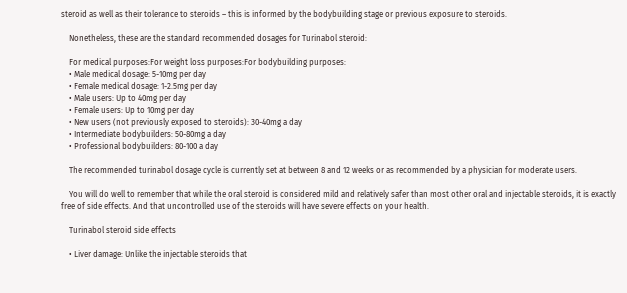steroid as well as their tolerance to steroids – this is informed by the bodybuilding stage or previous exposure to steroids.

    Nonetheless, these are the standard recommended dosages for Turinabol steroid:

    For medical purposes:For weight loss purposes:For bodybuilding purposes:
    • Male medical dosage: 5-10mg per day
    • Female medical dosage: 1-2.5mg per day
    • Male users: Up to 40mg per day
    • Female users: Up to 10mg per day
    • New users (not previously exposed to steroids): 30-40mg a day
    • Intermediate bodybuilders: 50-80mg a day
    • Professional bodybuilders: 80-100 a day

    The recommended turinabol dosage cycle is currently set at between 8 and 12 weeks or as recommended by a physician for moderate users.

    You will do well to remember that while the oral steroid is considered mild and relatively safer than most other oral and injectable steroids, it is exactly free of side effects. And that uncontrolled use of the steroids will have severe effects on your health.

    Turinabol steroid side effects

    • Liver damage: Unlike the injectable steroids that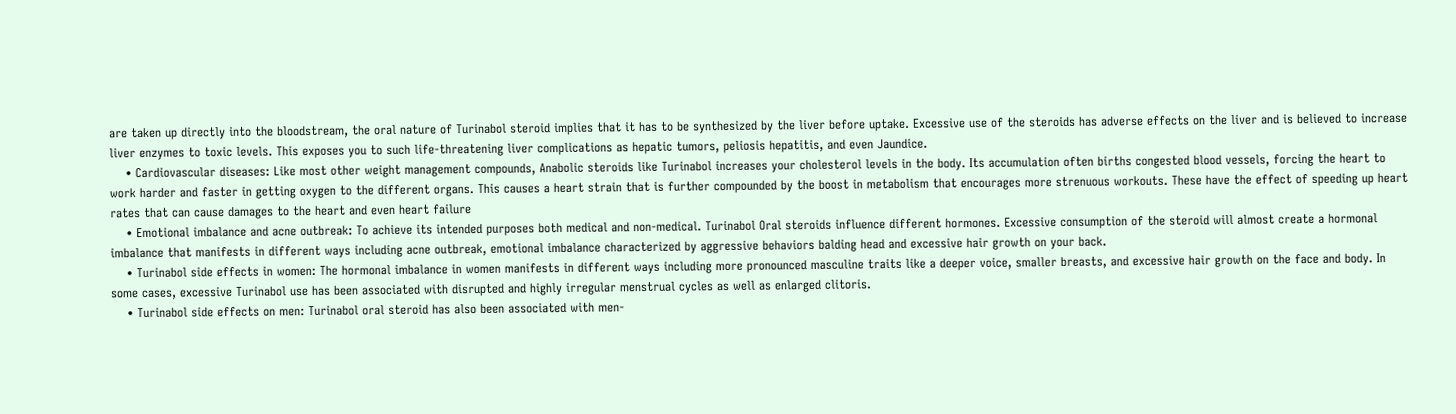are taken up directly into the bloodstream, the oral nature of Turinabol steroid implies that it has to be synthesized by the liver before uptake. Excessive use of the steroids has adverse effects on the liver and is believed to increase liver enzymes to toxic levels. This exposes you to such life-threatening liver complications as hepatic tumors, peliosis hepatitis, and even Jaundice.
    • Cardiovascular diseases: Like most other weight management compounds, Anabolic steroids like Turinabol increases your cholesterol levels in the body. Its accumulation often births congested blood vessels, forcing the heart to work harder and faster in getting oxygen to the different organs. This causes a heart strain that is further compounded by the boost in metabolism that encourages more strenuous workouts. These have the effect of speeding up heart rates that can cause damages to the heart and even heart failure
    • Emotional imbalance and acne outbreak: To achieve its intended purposes both medical and non-medical. Turinabol Oral steroids influence different hormones. Excessive consumption of the steroid will almost create a hormonal imbalance that manifests in different ways including acne outbreak, emotional imbalance characterized by aggressive behaviors balding head and excessive hair growth on your back.
    • Turinabol side effects in women: The hormonal imbalance in women manifests in different ways including more pronounced masculine traits like a deeper voice, smaller breasts, and excessive hair growth on the face and body. In some cases, excessive Turinabol use has been associated with disrupted and highly irregular menstrual cycles as well as enlarged clitoris.
    • Turinabol side effects on men: Turinabol oral steroid has also been associated with men-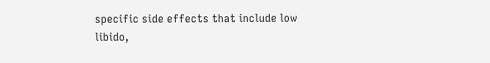specific side effects that include low libido,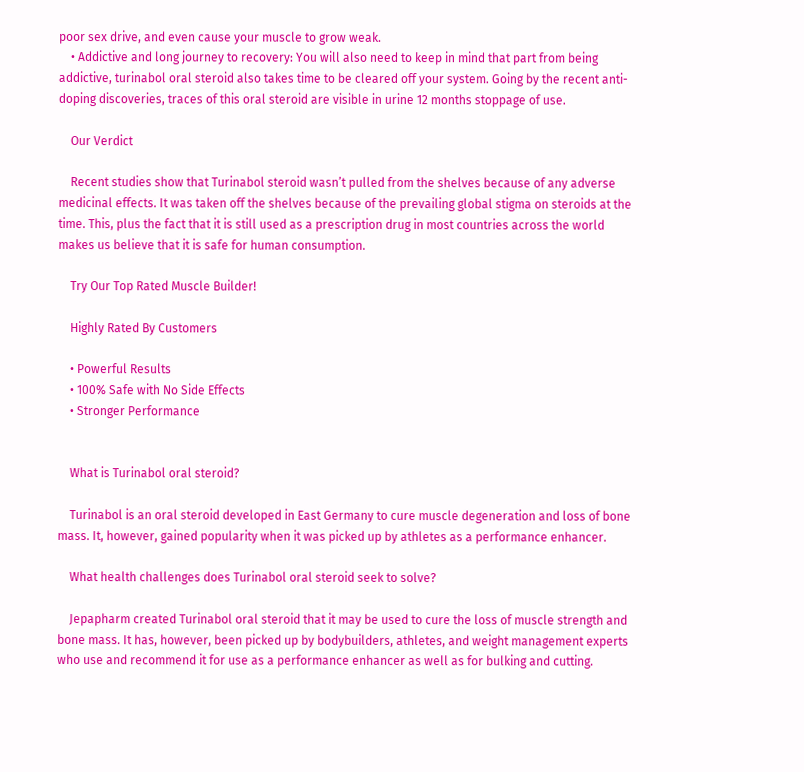poor sex drive, and even cause your muscle to grow weak.
    • Addictive and long journey to recovery: You will also need to keep in mind that part from being addictive, turinabol oral steroid also takes time to be cleared off your system. Going by the recent anti-doping discoveries, traces of this oral steroid are visible in urine 12 months stoppage of use.

    Our Verdict

    Recent studies show that Turinabol steroid wasn’t pulled from the shelves because of any adverse medicinal effects. It was taken off the shelves because of the prevailing global stigma on steroids at the time. This, plus the fact that it is still used as a prescription drug in most countries across the world makes us believe that it is safe for human consumption.

    Try Our Top Rated Muscle Builder!

    Highly Rated By Customers

    • Powerful Results
    • 100% Safe with No Side Effects
    • Stronger Performance


    What is Turinabol oral steroid?

    Turinabol is an oral steroid developed in East Germany to cure muscle degeneration and loss of bone mass. It, however, gained popularity when it was picked up by athletes as a performance enhancer.

    What health challenges does Turinabol oral steroid seek to solve?

    Jepapharm created Turinabol oral steroid that it may be used to cure the loss of muscle strength and bone mass. It has, however, been picked up by bodybuilders, athletes, and weight management experts who use and recommend it for use as a performance enhancer as well as for bulking and cutting.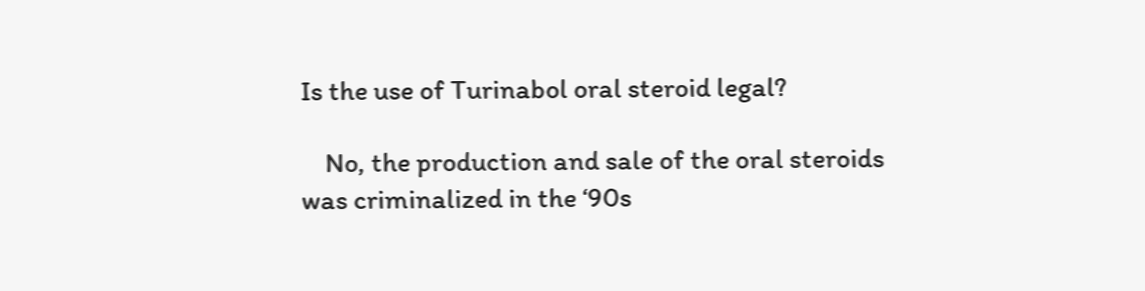Is the use of Turinabol oral steroid legal?

    No, the production and sale of the oral steroids was criminalized in the ‘90s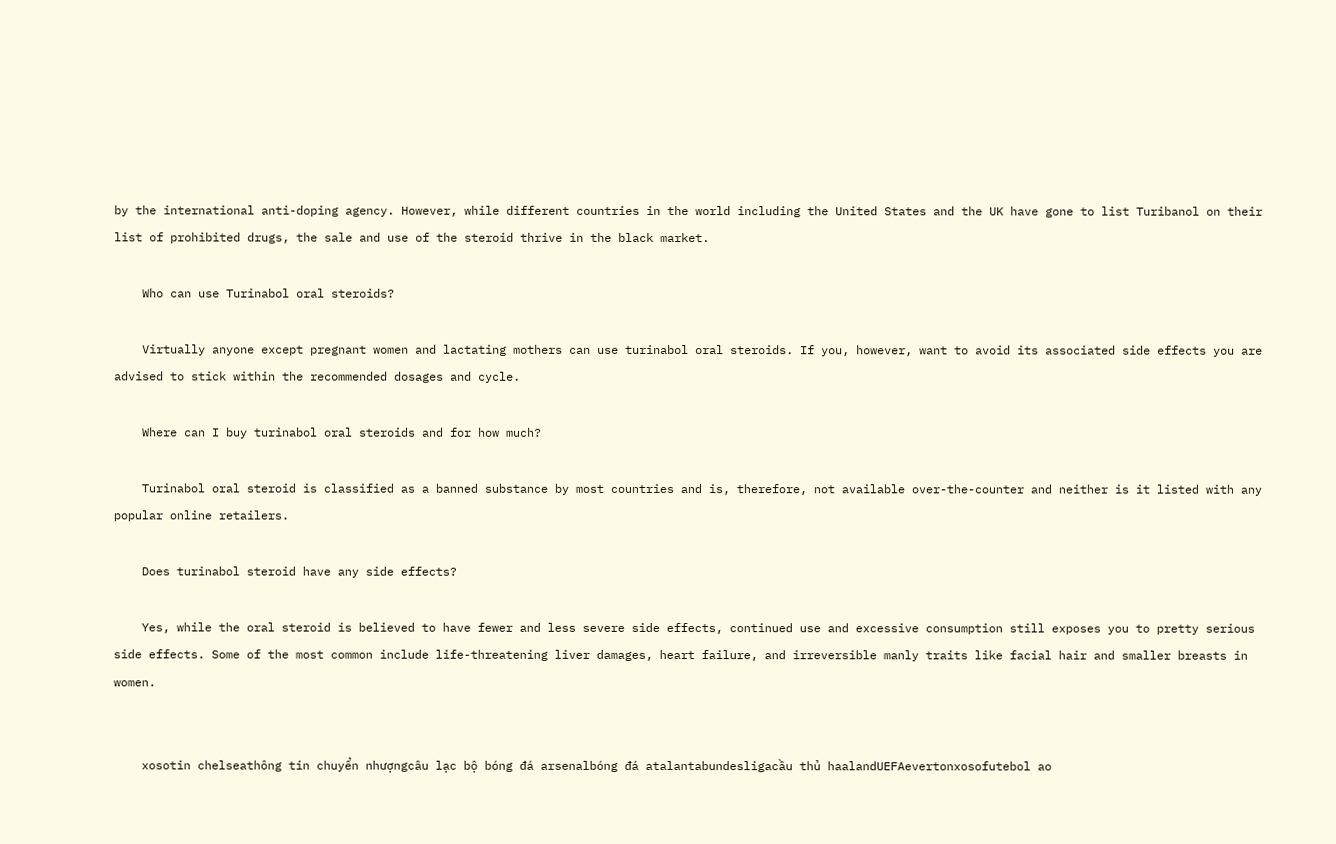by the international anti-doping agency. However, while different countries in the world including the United States and the UK have gone to list Turibanol on their list of prohibited drugs, the sale and use of the steroid thrive in the black market.

    Who can use Turinabol oral steroids?

    Virtually anyone except pregnant women and lactating mothers can use turinabol oral steroids. If you, however, want to avoid its associated side effects you are advised to stick within the recommended dosages and cycle.

    Where can I buy turinabol oral steroids and for how much?

    Turinabol oral steroid is classified as a banned substance by most countries and is, therefore, not available over-the-counter and neither is it listed with any popular online retailers.

    Does turinabol steroid have any side effects?

    Yes, while the oral steroid is believed to have fewer and less severe side effects, continued use and excessive consumption still exposes you to pretty serious side effects. Some of the most common include life-threatening liver damages, heart failure, and irreversible manly traits like facial hair and smaller breasts in women.


    xosotin chelseathông tin chuyển nhượngcâu lạc bộ bóng đá arsenalbóng đá atalantabundesligacầu thủ haalandUEFAevertonxosofutebol ao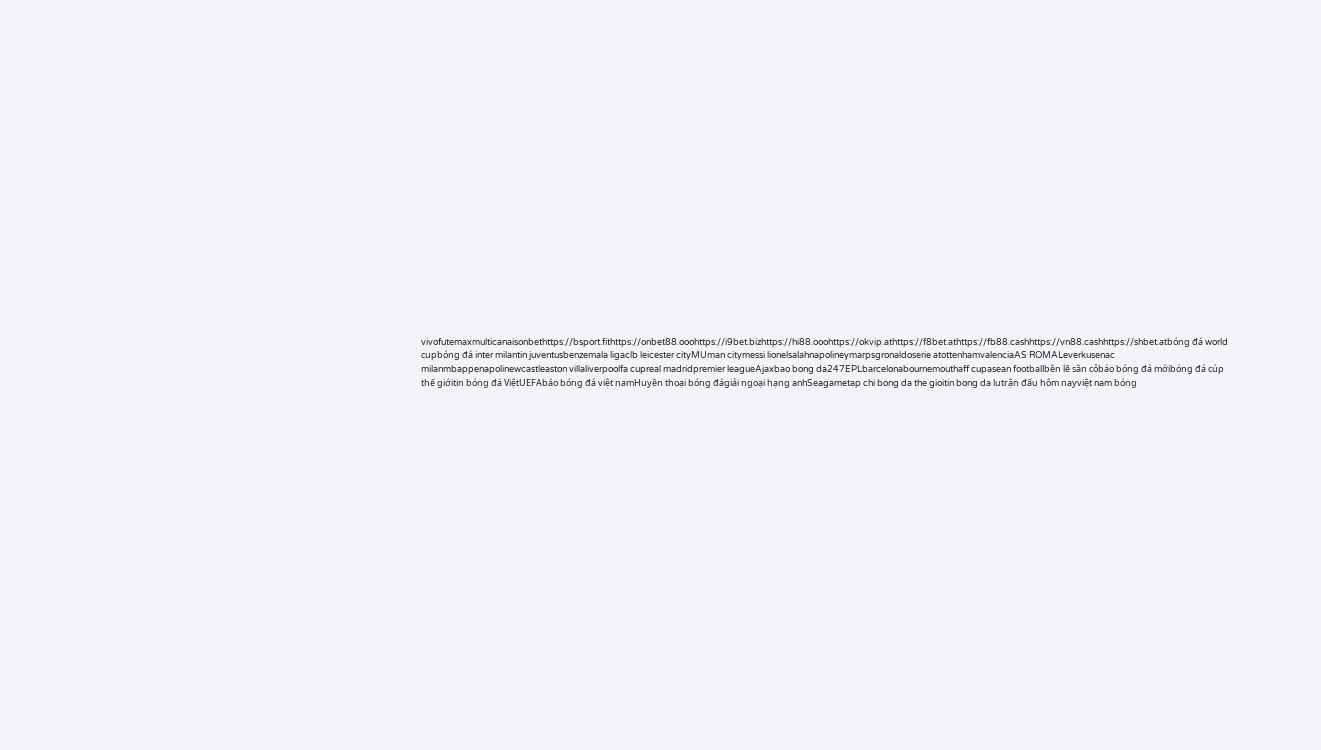vivofutemaxmulticanaisonbethttps://bsport.fithttps://onbet88.ooohttps://i9bet.bizhttps://hi88.ooohttps://okvip.athttps://f8bet.athttps://fb88.cashhttps://vn88.cashhttps://shbet.atbóng đá world cupbóng đá inter milantin juventusbenzemala ligaclb leicester cityMUman citymessi lionelsalahnapolineymarpsgronaldoserie atottenhamvalenciaAS ROMALeverkusenac milanmbappenapolinewcastleaston villaliverpoolfa cupreal madridpremier leagueAjaxbao bong da247EPLbarcelonabournemouthaff cupasean footballbên lề sân cỏbáo bóng đá mớibóng đá cúp thế giớitin bóng đá ViệtUEFAbáo bóng đá việt namHuyền thoại bóng đágiải ngoại hạng anhSeagametap chi bong da the gioitin bong da lutrận đấu hôm nayviệt nam bóng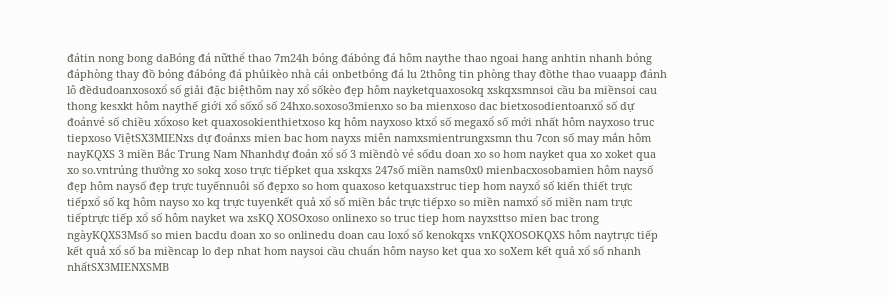đátin nong bong daBóng đá nữthể thao 7m24h bóng đábóng đá hôm naythe thao ngoai hang anhtin nhanh bóng đáphòng thay đồ bóng đábóng đá phủikèo nhà cái onbetbóng đá lu 2thông tin phòng thay đồthe thao vuaapp đánh lô đềdudoanxosoxổ số giải đặc biệthôm nay xổ sốkèo đẹp hôm nayketquaxosokq xskqxsmnsoi cầu ba miềnsoi cau thong kesxkt hôm naythế giới xổ sốxổ số 24hxo.soxoso3mienxo so ba mienxoso dac bietxosodientoanxổ số dự đoánvé số chiều xổxoso ket quaxosokienthietxoso kq hôm nayxoso ktxổ số megaxổ số mới nhất hôm nayxoso truc tiepxoso ViệtSX3MIENxs dự đoánxs mien bac hom nayxs miên namxsmientrungxsmn thu 7con số may mắn hôm nayKQXS 3 miền Bắc Trung Nam Nhanhdự đoán xổ số 3 miềndò vé sốdu doan xo so hom nayket qua xo xoket qua xo so.vntrúng thưởng xo sokq xoso trực tiếpket qua xskqxs 247số miền nams0x0 mienbacxosobamien hôm naysố đẹp hôm naysố đẹp trực tuyếnnuôi số đẹpxo so hom quaxoso ketquaxstruc tiep hom nayxổ số kiến thiết trực tiếpxổ số kq hôm nayso xo kq trực tuyenkết quả xổ số miền bắc trực tiếpxo so miền namxổ số miền nam trực tiếptrực tiếp xổ số hôm nayket wa xsKQ XOSOxoso onlinexo so truc tiep hom nayxsttso mien bac trong ngàyKQXS3Msố so mien bacdu doan xo so onlinedu doan cau loxổ số kenokqxs vnKQXOSOKQXS hôm naytrực tiếp kết quả xổ số ba miềncap lo dep nhat hom naysoi cầu chuẩn hôm nayso ket qua xo soXem kết quả xổ số nhanh nhấtSX3MIENXSMB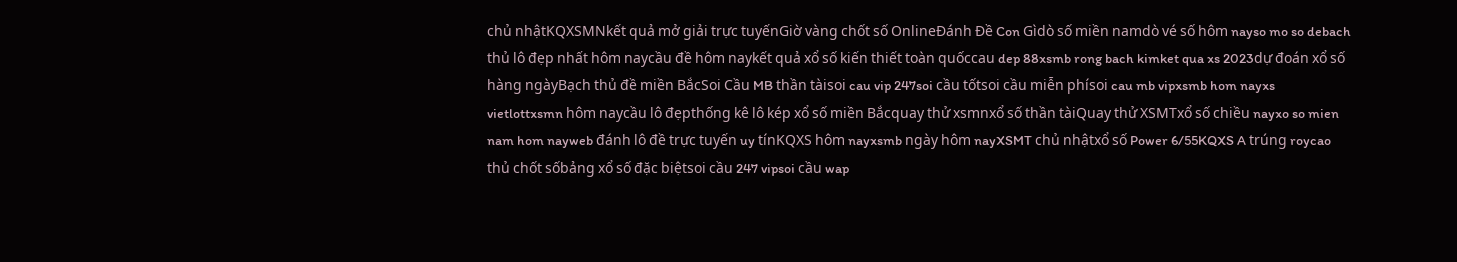chủ nhậtKQXSMNkết quả mở giải trực tuyếnGiờ vàng chốt số OnlineĐánh Đề Con Gìdò số miền namdò vé số hôm nayso mo so debach thủ lô đẹp nhất hôm naycầu đề hôm naykết quả xổ số kiến thiết toàn quốccau dep 88xsmb rong bach kimket qua xs 2023dự đoán xổ số hàng ngàyBạch thủ đề miền BắcSoi Cầu MB thần tàisoi cau vip 247soi cầu tốtsoi cầu miễn phísoi cau mb vipxsmb hom nayxs vietlottxsmn hôm naycầu lô đẹpthống kê lô kép xổ số miền Bắcquay thử xsmnxổ số thần tàiQuay thử XSMTxổ số chiều nayxo so mien nam hom nayweb đánh lô đề trực tuyến uy tínKQXS hôm nayxsmb ngày hôm nayXSMT chủ nhậtxổ số Power 6/55KQXS A trúng roycao thủ chốt sốbảng xổ số đặc biệtsoi cầu 247 vipsoi cầu wap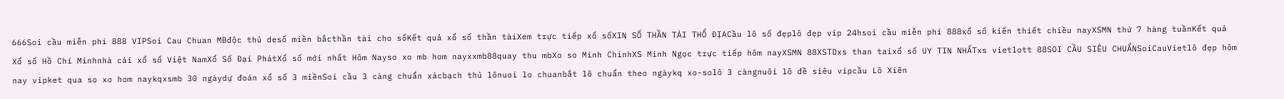666Soi cầu miễn phí 888 VIPSoi Cau Chuan MBđộc thủ desố miền bắcthần tài cho sốKết quả xổ số thần tàiXem trực tiếp xổ sốXIN SỐ THẦN TÀI THỔ ĐỊACầu lô số đẹplô đẹp vip 24hsoi cầu miễn phí 888xổ số kiến thiết chiều nayXSMN thứ 7 hàng tuầnKết quả Xổ số Hồ Chí Minhnhà cái xổ số Việt NamXổ Số Đại PhátXổ số mới nhất Hôm Nayso xo mb hom nayxxmb88quay thu mbXo so Minh ChinhXS Minh Ngọc trực tiếp hôm nayXSMN 88XSTDxs than taixổ số UY TIN NHẤTxs vietlott 88SOI CẦU SIÊU CHUẨNSoiCauVietlô đẹp hôm nay vipket qua so xo hom naykqxsmb 30 ngàydự đoán xổ số 3 miềnSoi cầu 3 càng chuẩn xácbạch thủ lônuoi lo chuanbắt lô chuẩn theo ngàykq xo-solô 3 càngnuôi lô đề siêu vipcầu Lô Xiên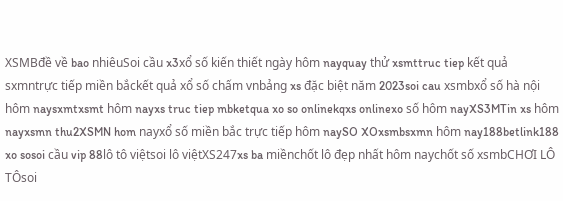XSMBđề về bao nhiêuSoi cầu x3xổ số kiến thiết ngày hôm nayquay thử xsmttruc tiep kết quả sxmntrực tiếp miền bắckết quả xổ số chấm vnbảng xs đặc biệt năm 2023soi cau xsmbxổ số hà nội hôm naysxmtxsmt hôm nayxs truc tiep mbketqua xo so onlinekqxs onlinexo số hôm nayXS3MTin xs hôm nayxsmn thu2XSMN hom nayxổ số miền bắc trực tiếp hôm naySO XOxsmbsxmn hôm nay188betlink188 xo sosoi cầu vip 88lô tô việtsoi lô việtXS247xs ba miềnchốt lô đẹp nhất hôm naychốt số xsmbCHƠI LÔ TÔsoi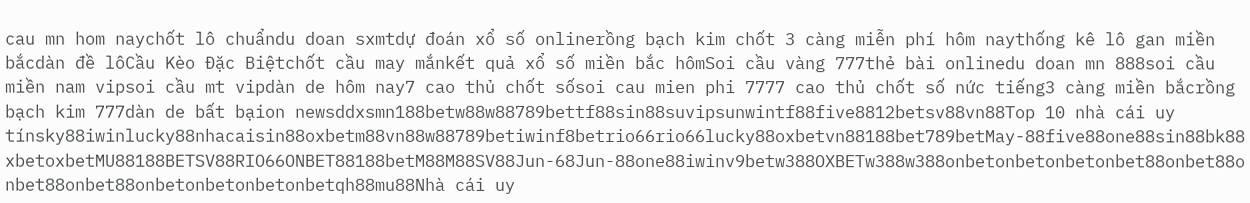cau mn hom naychốt lô chuẩndu doan sxmtdự đoán xổ số onlinerồng bạch kim chốt 3 càng miễn phí hôm naythống kê lô gan miền bắcdàn đề lôCầu Kèo Đặc Biệtchốt cầu may mắnkết quả xổ số miền bắc hômSoi cầu vàng 777thẻ bài onlinedu doan mn 888soi cầu miền nam vipsoi cầu mt vipdàn de hôm nay7 cao thủ chốt sốsoi cau mien phi 7777 cao thủ chốt số nức tiếng3 càng miền bắcrồng bạch kim 777dàn de bất bạion newsddxsmn188betw88w88789bettf88sin88suvipsunwintf88five8812betsv88vn88Top 10 nhà cái uy tínsky88iwinlucky88nhacaisin88oxbetm88vn88w88789betiwinf8betrio66rio66lucky88oxbetvn88188bet789betMay-88five88one88sin88bk88xbetoxbetMU88188BETSV88RIO66ONBET88188betM88M88SV88Jun-68Jun-88one88iwinv9betw388OXBETw388w388onbetonbetonbetonbet88onbet88onbet88onbet88onbetonbetonbetonbetqh88mu88Nhà cái uy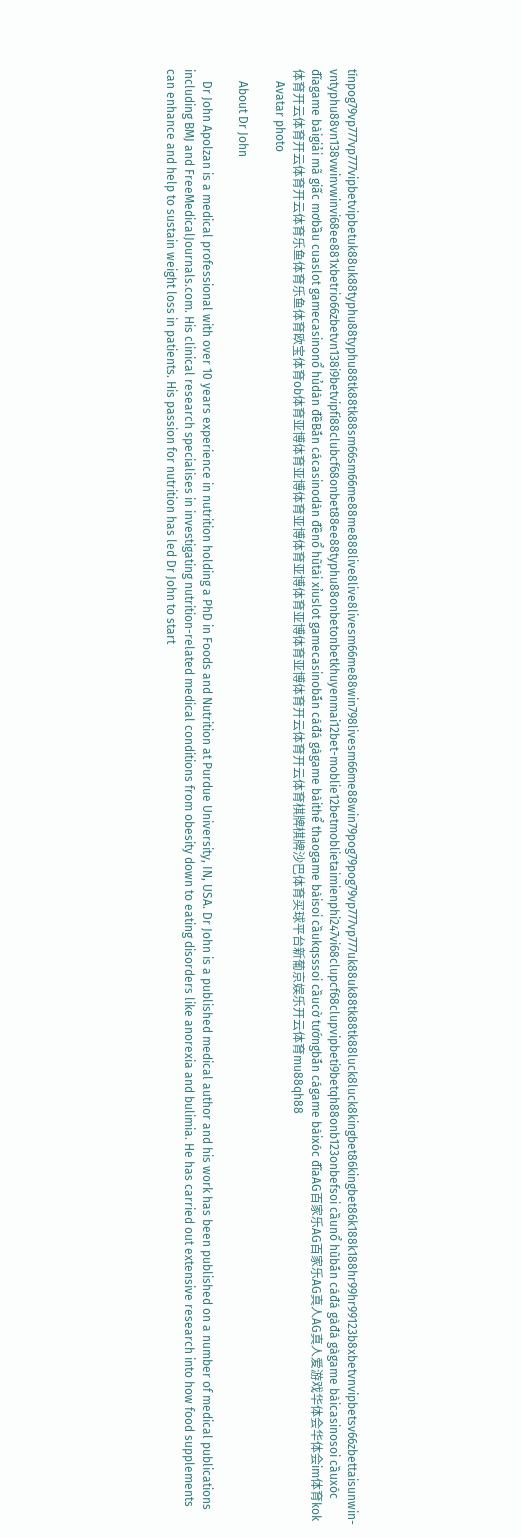tínpog79vp777vp777vipbetvipbetuk88uk88typhu88typhu88tk88tk88sm66sm66me88me888live8live8livesm66me88win798livesm66me88win79pog79pog79vp777vp777uk88uk88tk88tk88luck8luck8kingbet86kingbet86k188k188hr99hr99123b8xbetvnvipbetsv66zbettaisunwin-vntyphu88vn138vwinvwinvi68ee881xbetrio66zbetvn138i9betvipfi88clubcf68onbet88ee88typhu88onbetonbetkhuyenmai12bet-moblie12betmoblietaimienphi247vi68clupcf68clupvipbeti9betqh88onb123onbefsoi cầunổ hũbắn cáđá gàđá gàgame bàicasinosoi cầuxóc đĩagame bàigiải mã giấc mơbầu cuaslot gamecasinonổ hủdàn đềBắn cácasinodàn đềnổ hũtài xỉuslot gamecasinobắn cáđá gàgame bàithể thaogame bàisoi cầukqsssoi cầucờ tướngbắn cágame bàixóc đĩaAG百家乐AG百家乐AG真人AG真人爱游戏华体会华体会im体育kok体育开云体育开云体育开云体育乐鱼体育乐鱼体育欧宝体育ob体育亚博体育亚博体育亚博体育亚博体育亚博体育亚博体育开云体育开云体育棋牌棋牌沙巴体育买球平台新葡京娱乐开云体育mu88qh88
    Avatar photo

    About Dr John

    Dr John Apolzan is a medical professional with over 10 years experience in nutrition holding a PhD in Foods and Nutrition at Purdue University, IN, USA. Dr John is a published medical author and his work has been published on a number of medical publications including BMJ and FreeMedicalJournals.com. His clinical research specialises in investigating nutrition-related medical conditions from obesity down to eating disorders like anorexia and bulimia. He has carried out extensive research into how food supplements can enhance and help to sustain weight loss in patients. His passion for nutrition has led Dr John to start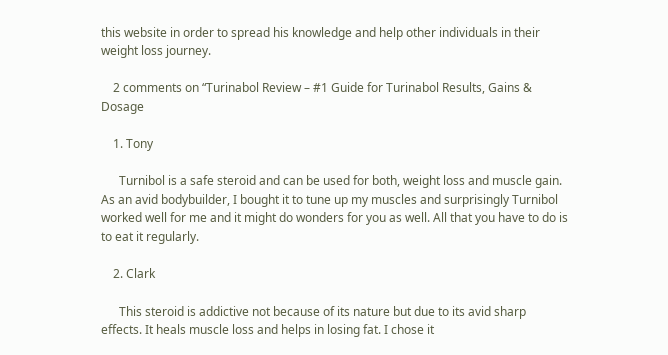this website in order to spread his knowledge and help other individuals in their weight loss journey.

    2 comments on “Turinabol Review – #1 Guide for Turinabol Results, Gains & Dosage

    1. Tony

      Turnibol is a safe steroid and can be used for both, weight loss and muscle gain. As an avid bodybuilder, I bought it to tune up my muscles and surprisingly Turnibol worked well for me and it might do wonders for you as well. All that you have to do is to eat it regularly.

    2. Clark

      This steroid is addictive not because of its nature but due to its avid sharp effects. It heals muscle loss and helps in losing fat. I chose it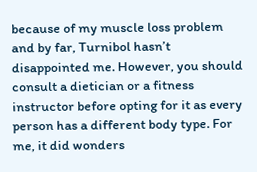because of my muscle loss problem and by far, Turnibol hasn’t disappointed me. However, you should consult a dietician or a fitness instructor before opting for it as every person has a different body type. For me, it did wonders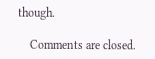though.

    Comments are closed.